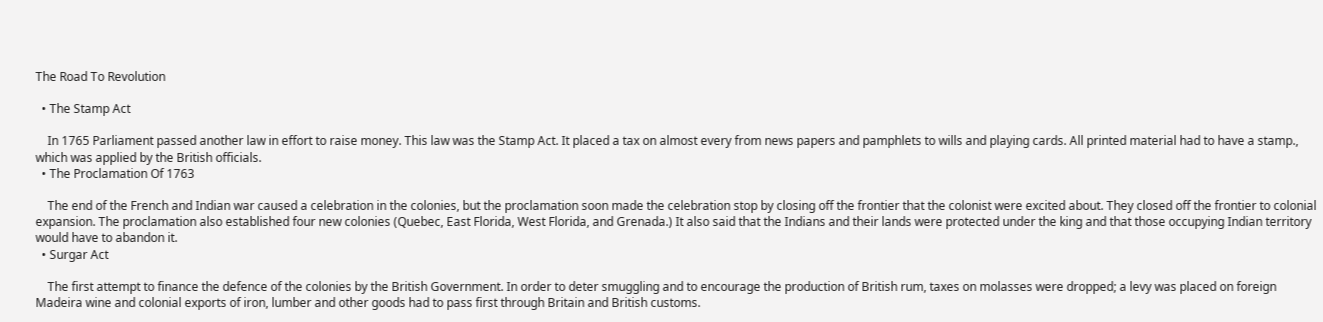The Road To Revolution

  • The Stamp Act

    In 1765 Parliament passed another law in effort to raise money. This law was the Stamp Act. It placed a tax on almost every from news papers and pamphlets to wills and playing cards. All printed material had to have a stamp., which was applied by the British officials.
  • The Proclamation Of 1763

    The end of the French and Indian war caused a celebration in the colonies, but the proclamation soon made the celebration stop by closing off the frontier that the colonist were excited about. They closed off the frontier to colonial expansion. The proclamation also established four new colonies (Quebec, East Florida, West Florida, and Grenada.) It also said that the Indians and their lands were protected under the king and that those occupying Indian territory would have to abandon it.
  • Surgar Act

    The first attempt to finance the defence of the colonies by the British Government. In order to deter smuggling and to encourage the production of British rum, taxes on molasses were dropped; a levy was placed on foreign Madeira wine and colonial exports of iron, lumber and other goods had to pass first through Britain and British customs.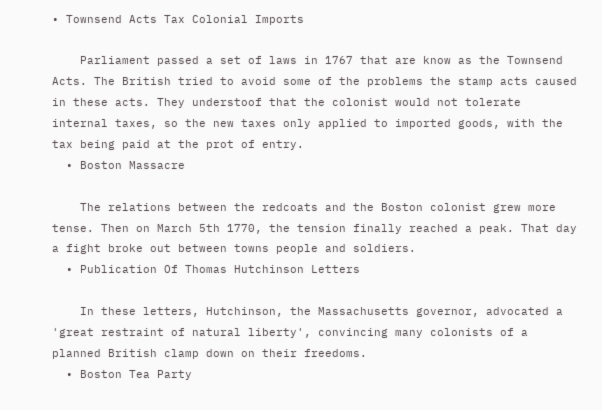• Townsend Acts Tax Colonial Imports

    Parliament passed a set of laws in 1767 that are know as the Townsend Acts. The British tried to avoid some of the problems the stamp acts caused in these acts. They understoof that the colonist would not tolerate internal taxes, so the new taxes only applied to imported goods, with the tax being paid at the prot of entry.
  • Boston Massacre

    The relations between the redcoats and the Boston colonist grew more tense. Then on March 5th 1770, the tension finally reached a peak. That day a fight broke out between towns people and soldiers.
  • Publication Of Thomas Hutchinson Letters

    In these letters, Hutchinson, the Massachusetts governor, advocated a 'great restraint of natural liberty', convincing many colonists of a planned British clamp down on their freedoms.
  • Boston Tea Party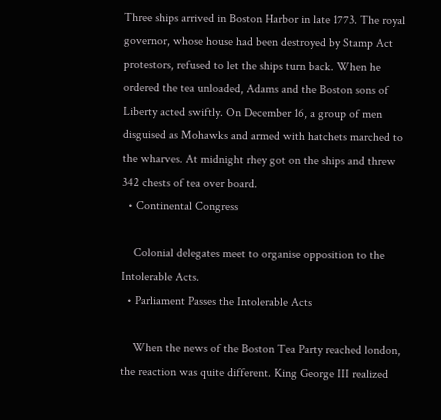Three ships arrived in Boston Harbor in late 1773. The royal governor, whose house had been destroyed by Stamp Act protestors, refused to let the ships turn back. When he ordered the tea unloaded, Adams and the Boston sons of Liberty acted swiftly. On December 16, a group of men disguised as Mohawks and armed with hatchets marched to the wharves. At midnight rhey got on the ships and threw 342 chests of tea over board.
  • Continental Congress

    Colonial delegates meet to organise opposition to the Intolerable Acts.
  • Parliament Passes the Intolerable Acts

    When the news of the Boston Tea Party reached london, the reaction was quite different. King George III realized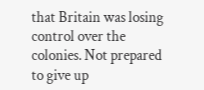that Britain was losing control over the colonies. Not prepared to give up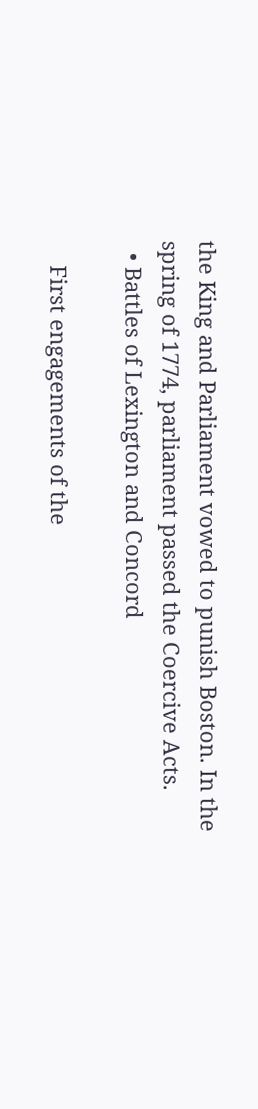the King and Parliament vowed to punish Boston. In the spring of 1774, parliament passed the Coercive Acts.
  • Battles of Lexington and Concord

    First engagements of the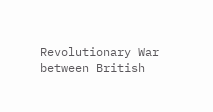Revolutionary War between British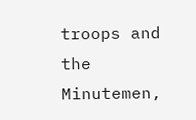troops and the Minutemen,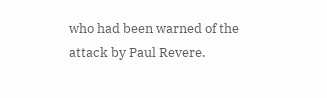who had been warned of the attack by Paul Revere.